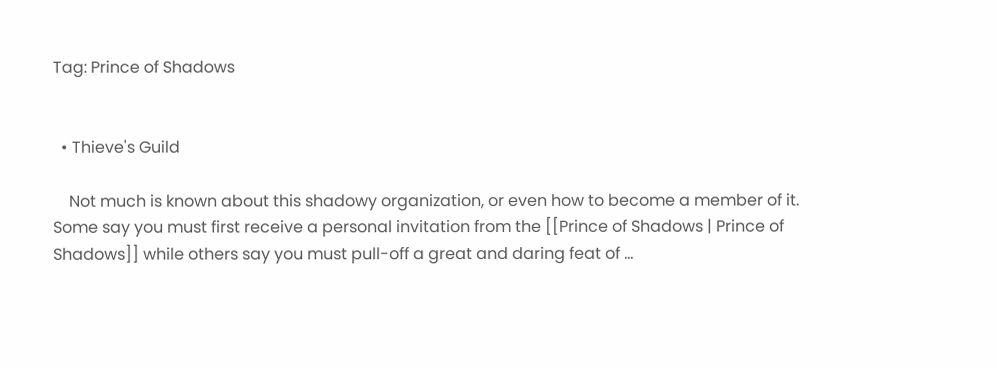Tag: Prince of Shadows


  • Thieve's Guild

    Not much is known about this shadowy organization, or even how to become a member of it. Some say you must first receive a personal invitation from the [[Prince of Shadows | Prince of Shadows]] while others say you must pull-off a great and daring feat of …